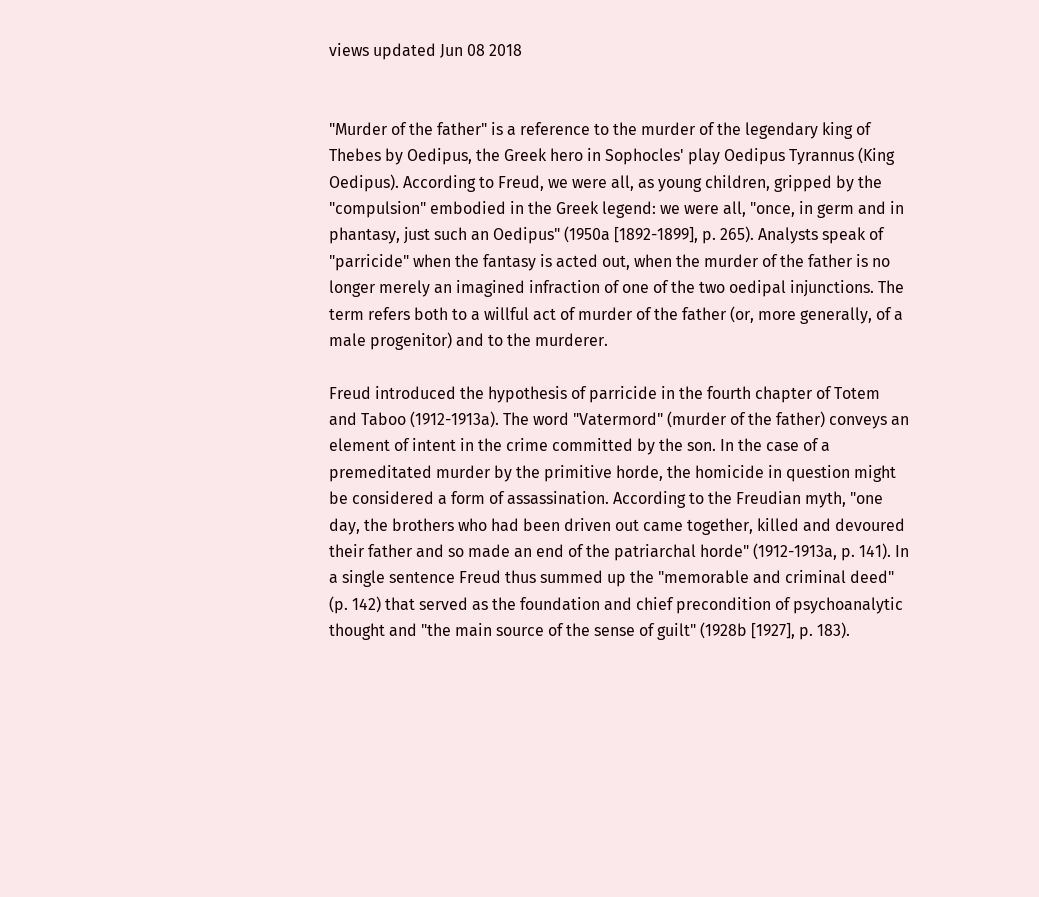views updated Jun 08 2018


"Murder of the father" is a reference to the murder of the legendary king of Thebes by Oedipus, the Greek hero in Sophocles' play Oedipus Tyrannus (King Oedipus). According to Freud, we were all, as young children, gripped by the "compulsion" embodied in the Greek legend: we were all, "once, in germ and in phantasy, just such an Oedipus" (1950a [1892-1899], p. 265). Analysts speak of "parricide" when the fantasy is acted out, when the murder of the father is no longer merely an imagined infraction of one of the two oedipal injunctions. The term refers both to a willful act of murder of the father (or, more generally, of a male progenitor) and to the murderer.

Freud introduced the hypothesis of parricide in the fourth chapter of Totem and Taboo (1912-1913a). The word "Vatermord" (murder of the father) conveys an element of intent in the crime committed by the son. In the case of a premeditated murder by the primitive horde, the homicide in question might be considered a form of assassination. According to the Freudian myth, "one day, the brothers who had been driven out came together, killed and devoured their father and so made an end of the patriarchal horde" (1912-1913a, p. 141). In a single sentence Freud thus summed up the "memorable and criminal deed" (p. 142) that served as the foundation and chief precondition of psychoanalytic thought and "the main source of the sense of guilt" (1928b [1927], p. 183).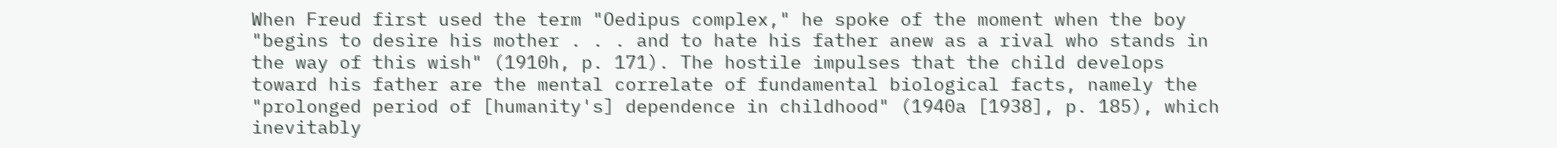When Freud first used the term "Oedipus complex," he spoke of the moment when the boy "begins to desire his mother . . . and to hate his father anew as a rival who stands in the way of this wish" (1910h, p. 171). The hostile impulses that the child develops toward his father are the mental correlate of fundamental biological facts, namely the "prolonged period of [humanity's] dependence in childhood" (1940a [1938], p. 185), which inevitably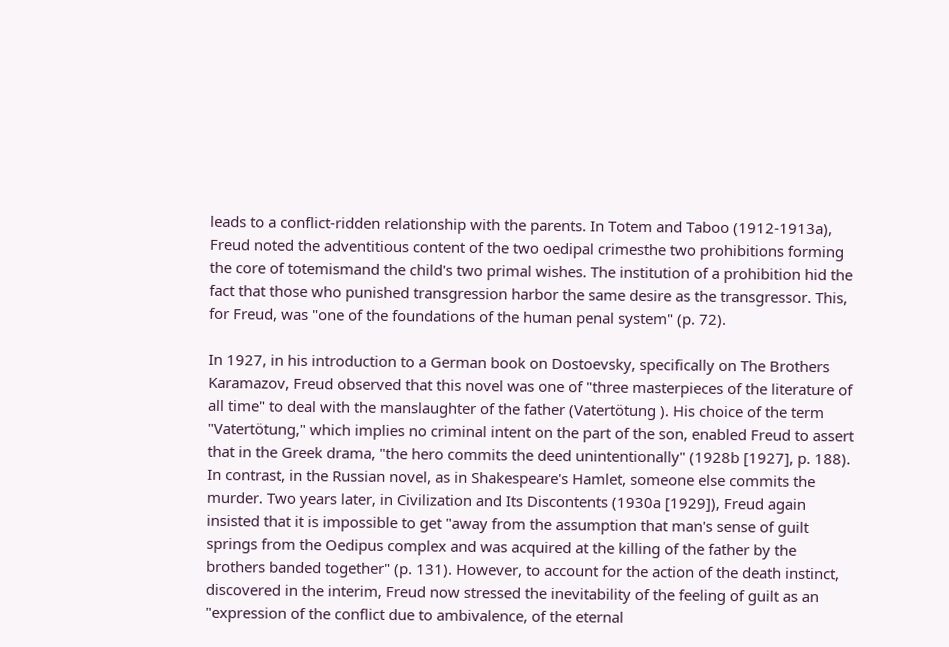leads to a conflict-ridden relationship with the parents. In Totem and Taboo (1912-1913a), Freud noted the adventitious content of the two oedipal crimesthe two prohibitions forming the core of totemismand the child's two primal wishes. The institution of a prohibition hid the fact that those who punished transgression harbor the same desire as the transgressor. This, for Freud, was "one of the foundations of the human penal system" (p. 72).

In 1927, in his introduction to a German book on Dostoevsky, specifically on The Brothers Karamazov, Freud observed that this novel was one of "three masterpieces of the literature of all time" to deal with the manslaughter of the father (Vatertötung ). His choice of the term "Vatertötung," which implies no criminal intent on the part of the son, enabled Freud to assert that in the Greek drama, "the hero commits the deed unintentionally" (1928b [1927], p. 188). In contrast, in the Russian novel, as in Shakespeare's Hamlet, someone else commits the murder. Two years later, in Civilization and Its Discontents (1930a [1929]), Freud again insisted that it is impossible to get "away from the assumption that man's sense of guilt springs from the Oedipus complex and was acquired at the killing of the father by the brothers banded together" (p. 131). However, to account for the action of the death instinct, discovered in the interim, Freud now stressed the inevitability of the feeling of guilt as an "expression of the conflict due to ambivalence, of the eternal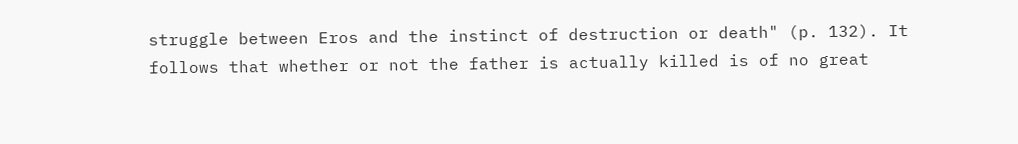struggle between Eros and the instinct of destruction or death" (p. 132). It follows that whether or not the father is actually killed is of no great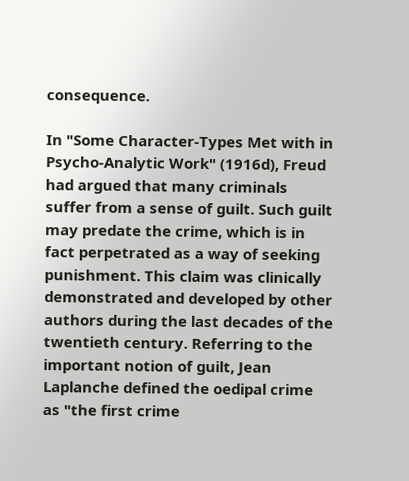consequence.

In "Some Character-Types Met with in Psycho-Analytic Work" (1916d), Freud had argued that many criminals suffer from a sense of guilt. Such guilt may predate the crime, which is in fact perpetrated as a way of seeking punishment. This claim was clinically demonstrated and developed by other authors during the last decades of the twentieth century. Referring to the important notion of guilt, Jean Laplanche defined the oedipal crime as "the first crime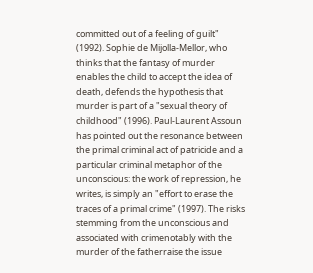committed out of a feeling of guilt" (1992). Sophie de Mijolla-Mellor, who thinks that the fantasy of murder enables the child to accept the idea of death, defends the hypothesis that murder is part of a "sexual theory of childhood" (1996). Paul-Laurent Assoun has pointed out the resonance between the primal criminal act of patricide and a particular criminal metaphor of the unconscious: the work of repression, he writes, is simply an "effort to erase the traces of a primal crime" (1997). The risks stemming from the unconscious and associated with crimenotably with the murder of the fatherraise the issue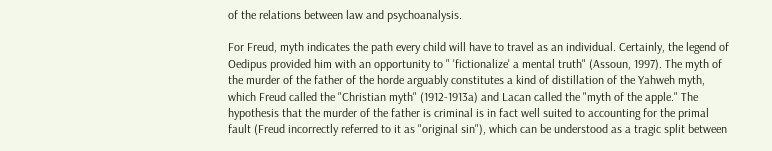of the relations between law and psychoanalysis.

For Freud, myth indicates the path every child will have to travel as an individual. Certainly, the legend of Oedipus provided him with an opportunity to " 'fictionalize' a mental truth" (Assoun, 1997). The myth of the murder of the father of the horde arguably constitutes a kind of distillation of the Yahweh myth, which Freud called the "Christian myth" (1912-1913a) and Lacan called the "myth of the apple." The hypothesis that the murder of the father is criminal is in fact well suited to accounting for the primal fault (Freud incorrectly referred to it as "original sin"), which can be understood as a tragic split between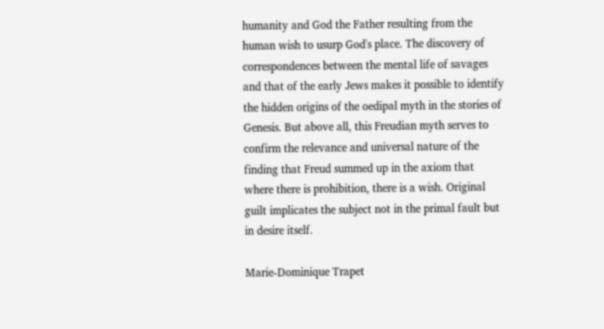humanity and God the Father resulting from the human wish to usurp God's place. The discovery of correspondences between the mental life of savages and that of the early Jews makes it possible to identify the hidden origins of the oedipal myth in the stories of Genesis. But above all, this Freudian myth serves to confirm the relevance and universal nature of the finding that Freud summed up in the axiom that where there is prohibition, there is a wish. Original guilt implicates the subject not in the primal fault but in desire itself.

Marie-Dominique Trapet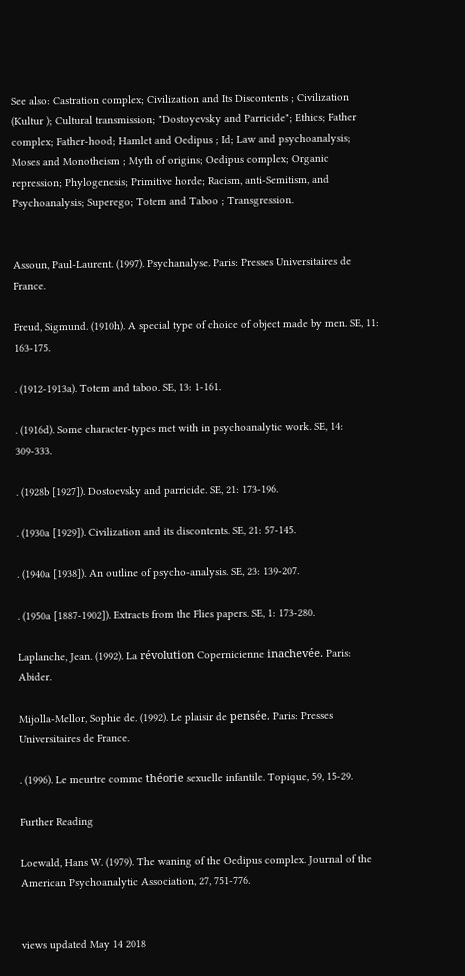See also: Castration complex; Civilization and Its Discontents ; Civilization (Kultur ); Cultural transmission; "Dostoyevsky and Parricide"; Ethics; Father complex; Father-hood; Hamlet and Oedipus ; Id; Law and psychoanalysis; Moses and Monotheism ; Myth of origins; Oedipus complex; Organic repression; Phylogenesis; Primitive horde; Racism, anti-Semitism, and Psychoanalysis; Superego; Totem and Taboo ; Transgression.


Assoun, Paul-Laurent. (1997). Psychanalyse. Paris: Presses Universitaires de France.

Freud, Sigmund. (1910h). A special type of choice of object made by men. SE, 11: 163-175.

. (1912-1913a). Totem and taboo. SE, 13: 1-161.

. (1916d). Some character-types met with in psychoanalytic work. SE, 14: 309-333.

. (1928b [1927]). Dostoevsky and parricide. SE, 21: 173-196.

. (1930a [1929]). Civilization and its discontents. SE, 21: 57-145.

. (1940a [1938]). An outline of psycho-analysis. SE, 23: 139-207.

. (1950a [1887-1902]). Extracts from the Flies papers. SE, 1: 173-280.

Laplanche, Jean. (1992). La révolution Copernicienne inachevée. Paris: Abider.

Mijolla-Mellor, Sophie de. (1992). Le plaisir de pensée. Paris: Presses Universitaires de France.

. (1996). Le meurtre comme théorie sexuelle infantile. Topique, 59, 15-29.

Further Reading

Loewald, Hans W. (1979). The waning of the Oedipus complex. Journal of the American Psychoanalytic Association, 27, 751-776.


views updated May 14 2018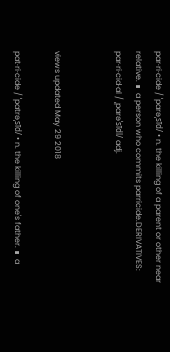par·ri·cide / ˈparəˌsīd/ • n. the killing of a parent or other near relative. ∎  a person who commits parricide.DERIVATIVES: par·ri·cid·al / ˌparəˈsīdl/ adj.


views updated May 29 2018

pat·ri·cide / ˈpatrəˌsīd/ • n. the killing of one's father. ∎  a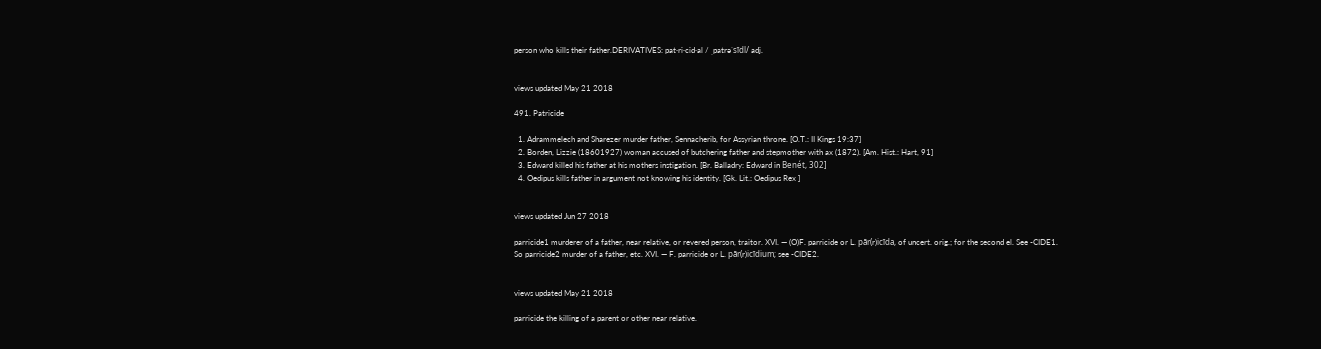person who kills their father.DERIVATIVES: pat·ri·cid·al / ˌpatrəˈsīdl/ adj.


views updated May 21 2018

491. Patricide

  1. Adrammelech and Sharezer murder father, Sennacherib, for Assyrian throne. [O.T.: II Kings 19:37]
  2. Borden, Lizzie (18601927) woman accused of butchering father and stepmother with ax (1872). [Am. Hist.: Hart, 91]
  3. Edward killed his father at his mothers instigation. [Br. Balladry: Edward in Benét, 302]
  4. Oedipus kills father in argument not knowing his identity. [Gk. Lit.: Oedipus Rex ]


views updated Jun 27 2018

parricide1 murderer of a father, near relative, or revered person, traitor. XVI. — (O)F. parricide or L. pār(r)icīda, of uncert. orig.; for the second el. See -CIDE1.
So parricide2 murder of a father, etc. XVI. — F. parricide or L. pār(r)icīdium; see -CIDE2.


views updated May 21 2018

parricide the killing of a parent or other near relative.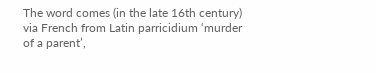The word comes (in the late 16th century) via French from Latin parricidium ‘murder of a parent’,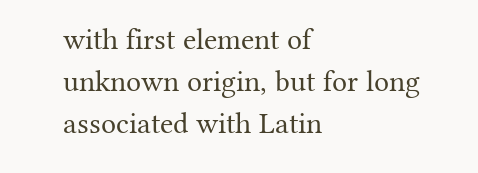with first element of unknown origin, but for long associated with Latin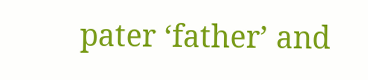pater ‘father’ and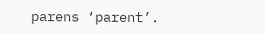parens ‘parent’.